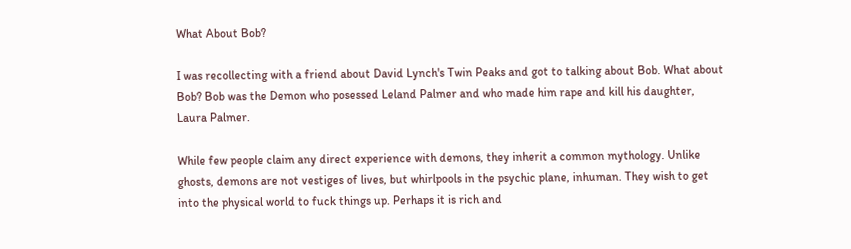What About Bob?

I was recollecting with a friend about David Lynch's Twin Peaks and got to talking about Bob. What about Bob? Bob was the Demon who posessed Leland Palmer and who made him rape and kill his daughter, Laura Palmer.

While few people claim any direct experience with demons, they inherit a common mythology. Unlike ghosts, demons are not vestiges of lives, but whirlpools in the psychic plane, inhuman. They wish to get into the physical world to fuck things up. Perhaps it is rich and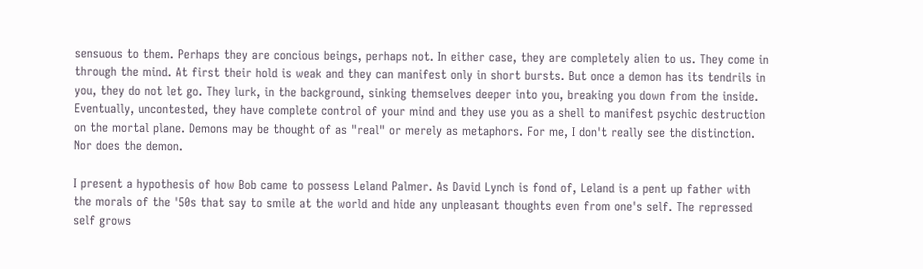sensuous to them. Perhaps they are concious beings, perhaps not. In either case, they are completely alien to us. They come in through the mind. At first their hold is weak and they can manifest only in short bursts. But once a demon has its tendrils in you, they do not let go. They lurk, in the background, sinking themselves deeper into you, breaking you down from the inside. Eventually, uncontested, they have complete control of your mind and they use you as a shell to manifest psychic destruction on the mortal plane. Demons may be thought of as "real" or merely as metaphors. For me, I don't really see the distinction. Nor does the demon.

I present a hypothesis of how Bob came to possess Leland Palmer. As David Lynch is fond of, Leland is a pent up father with the morals of the '50s that say to smile at the world and hide any unpleasant thoughts even from one's self. The repressed self grows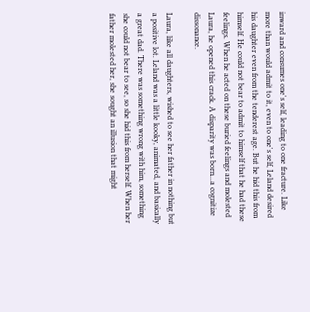inward and consumes one's self, leading to one fracture. Like more than would admit to it, even to one's self, Leland desired his daughter even from the tenderest age. But he hid this from himself. He could not bear to admit to himself that he had these feelings. When he acted on these buried feelings and molested Laura, he opened this crack. A disparity was born...a cognitize dissonance.

Laura, like all daughters, wished to see her father in nothing but a positive lot. Leland was a little kooky, animated, and basically a great dad. There was something wrong with him, something she could not bear to see, so she hid this from herself. When her father molested her, she sought an illusion that might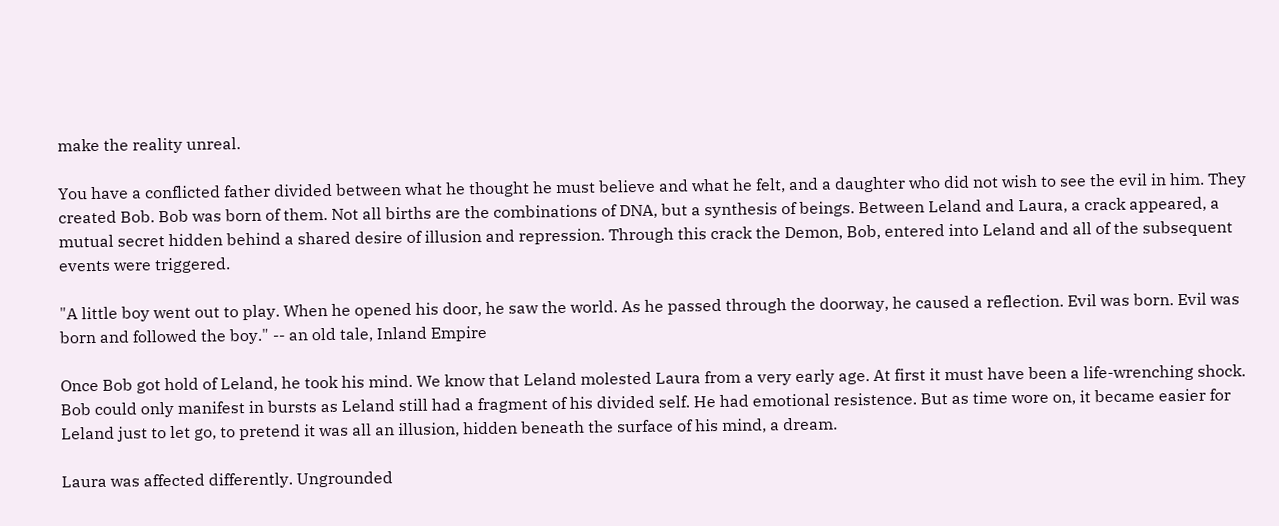make the reality unreal.

You have a conflicted father divided between what he thought he must believe and what he felt, and a daughter who did not wish to see the evil in him. They created Bob. Bob was born of them. Not all births are the combinations of DNA, but a synthesis of beings. Between Leland and Laura, a crack appeared, a mutual secret hidden behind a shared desire of illusion and repression. Through this crack the Demon, Bob, entered into Leland and all of the subsequent events were triggered.

"A little boy went out to play. When he opened his door, he saw the world. As he passed through the doorway, he caused a reflection. Evil was born. Evil was born and followed the boy." -- an old tale, Inland Empire

Once Bob got hold of Leland, he took his mind. We know that Leland molested Laura from a very early age. At first it must have been a life-wrenching shock. Bob could only manifest in bursts as Leland still had a fragment of his divided self. He had emotional resistence. But as time wore on, it became easier for Leland just to let go, to pretend it was all an illusion, hidden beneath the surface of his mind, a dream.

Laura was affected differently. Ungrounded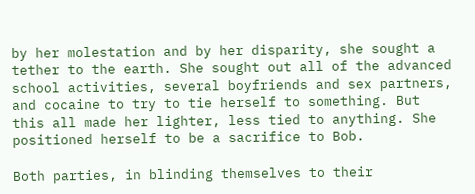by her molestation and by her disparity, she sought a tether to the earth. She sought out all of the advanced school activities, several boyfriends and sex partners, and cocaine to try to tie herself to something. But this all made her lighter, less tied to anything. She positioned herself to be a sacrifice to Bob.

Both parties, in blinding themselves to their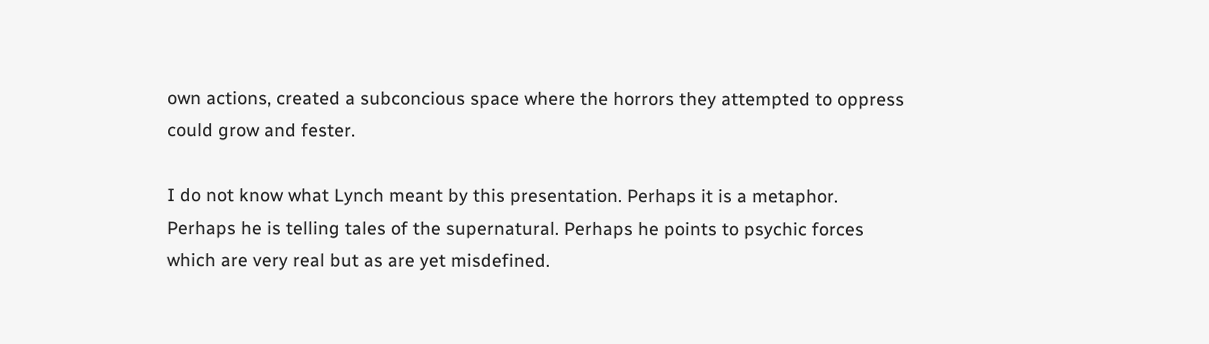own actions, created a subconcious space where the horrors they attempted to oppress could grow and fester.

I do not know what Lynch meant by this presentation. Perhaps it is a metaphor. Perhaps he is telling tales of the supernatural. Perhaps he points to psychic forces which are very real but as are yet misdefined.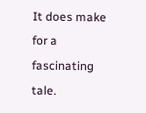It does make for a fascinating tale.